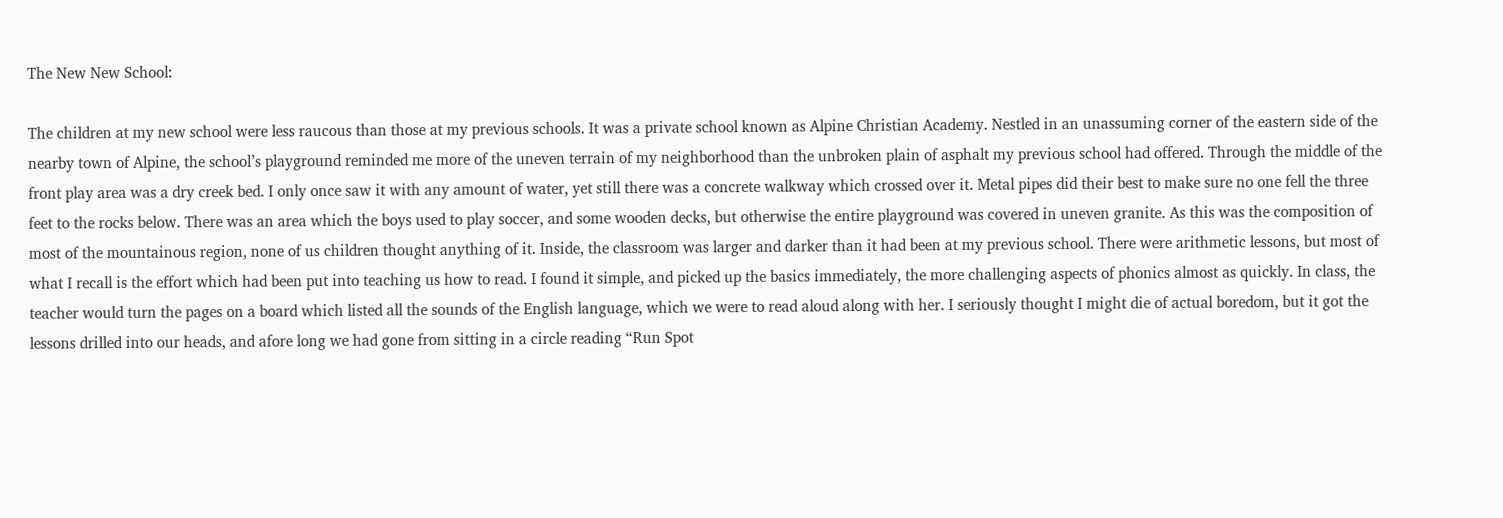The New New School:

The children at my new school were less raucous than those at my previous schools. It was a private school known as Alpine Christian Academy. Nestled in an unassuming corner of the eastern side of the nearby town of Alpine, the school’s playground reminded me more of the uneven terrain of my neighborhood than the unbroken plain of asphalt my previous school had offered. Through the middle of the front play area was a dry creek bed. I only once saw it with any amount of water, yet still there was a concrete walkway which crossed over it. Metal pipes did their best to make sure no one fell the three feet to the rocks below. There was an area which the boys used to play soccer, and some wooden decks, but otherwise the entire playground was covered in uneven granite. As this was the composition of most of the mountainous region, none of us children thought anything of it. Inside, the classroom was larger and darker than it had been at my previous school. There were arithmetic lessons, but most of what I recall is the effort which had been put into teaching us how to read. I found it simple, and picked up the basics immediately, the more challenging aspects of phonics almost as quickly. In class, the teacher would turn the pages on a board which listed all the sounds of the English language, which we were to read aloud along with her. I seriously thought I might die of actual boredom, but it got the lessons drilled into our heads, and afore long we had gone from sitting in a circle reading “Run Spot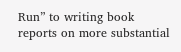Run” to writing book reports on more substantial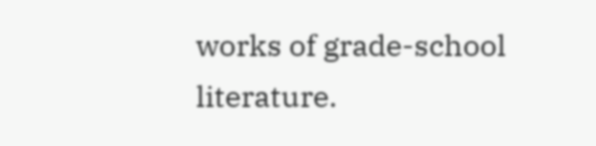works of grade-school literature.